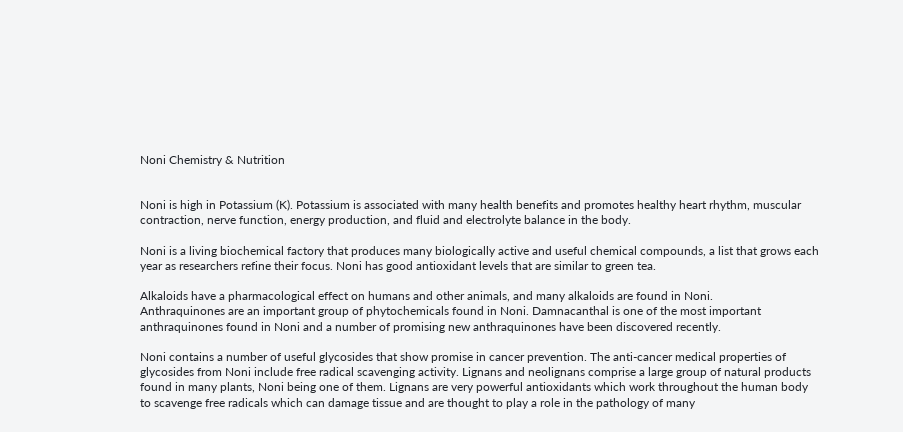Noni Chemistry & Nutrition


Noni is high in Potassium (K). Potassium is associated with many health benefits and promotes healthy heart rhythm, muscular contraction, nerve function, energy production, and fluid and electrolyte balance in the body.

Noni is a living biochemical factory that produces many biologically active and useful chemical compounds, a list that grows each year as researchers refine their focus. Noni has good antioxidant levels that are similar to green tea.

Alkaloids have a pharmacological effect on humans and other animals, and many alkaloids are found in Noni.
Anthraquinones are an important group of phytochemicals found in Noni. Damnacanthal is one of the most important anthraquinones found in Noni and a number of promising new anthraquinones have been discovered recently.

Noni contains a number of useful glycosides that show promise in cancer prevention. The anti-cancer medical properties of glycosides from Noni include free radical scavenging activity. Lignans and neolignans comprise a large group of natural products found in many plants, Noni being one of them. Lignans are very powerful antioxidants which work throughout the human body to scavenge free radicals which can damage tissue and are thought to play a role in the pathology of many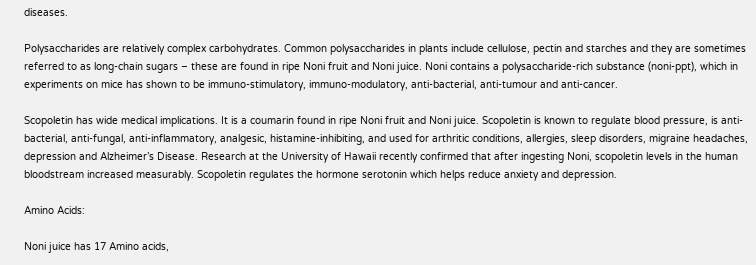diseases.

Polysaccharides are relatively complex carbohydrates. Common polysaccharides in plants include cellulose, pectin and starches and they are sometimes referred to as long-chain sugars – these are found in ripe Noni fruit and Noni juice. Noni contains a polysaccharide-rich substance (noni-ppt), which in experiments on mice has shown to be immuno-stimulatory, immuno-modulatory, anti-bacterial, anti-tumour and anti-cancer.

Scopoletin has wide medical implications. It is a coumarin found in ripe Noni fruit and Noni juice. Scopoletin is known to regulate blood pressure, is anti-bacterial, anti-fungal, anti-inflammatory, analgesic, histamine-inhibiting, and used for arthritic conditions, allergies, sleep disorders, migraine headaches, depression and Alzheimer’s Disease. Research at the University of Hawaii recently confirmed that after ingesting Noni, scopoletin levels in the human bloodstream increased measurably. Scopoletin regulates the hormone serotonin which helps reduce anxiety and depression.

Amino Acids:

Noni juice has 17 Amino acids,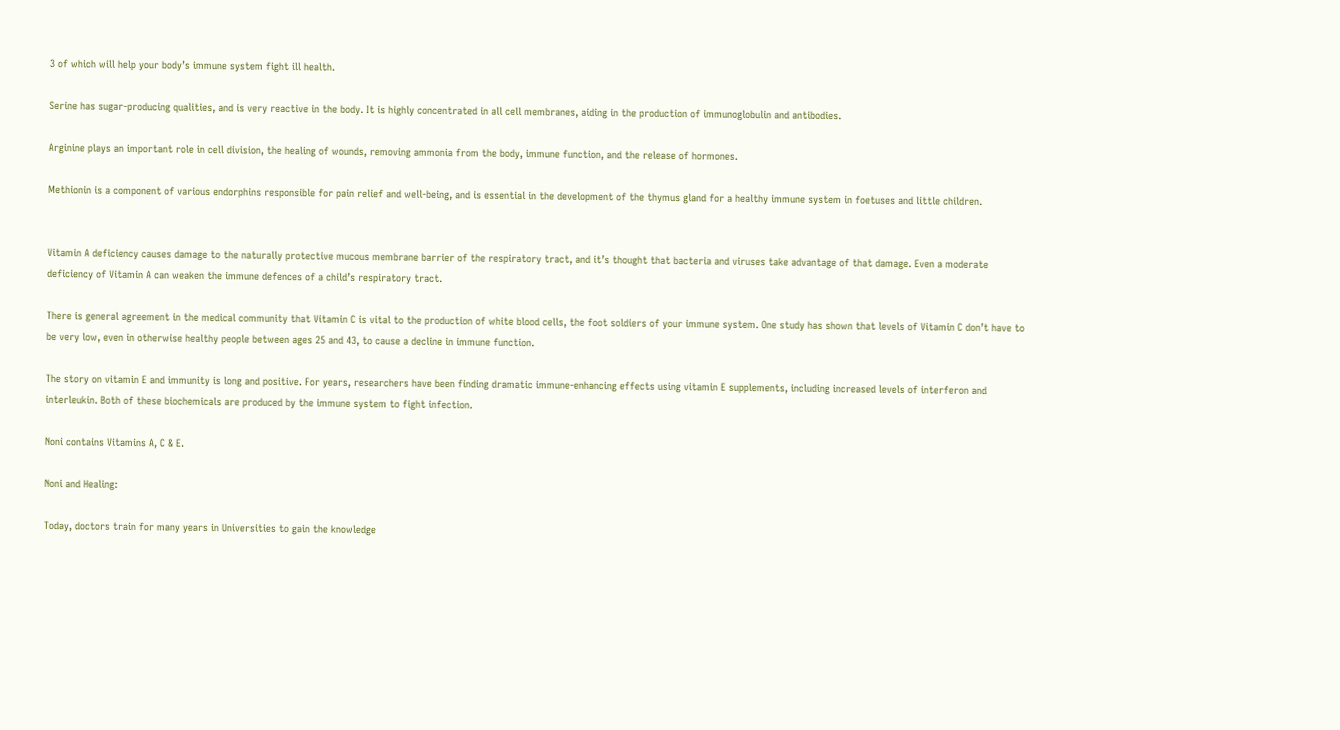3 of which will help your body’s immune system fight ill health.

Serine has sugar-producing qualities, and is very reactive in the body. It is highly concentrated in all cell membranes, aiding in the production of immunoglobulin and antibodies.

Arginine plays an important role in cell division, the healing of wounds, removing ammonia from the body, immune function, and the release of hormones.

Methionin is a component of various endorphins responsible for pain relief and well-being, and is essential in the development of the thymus gland for a healthy immune system in foetuses and little children.


Vitamin A deficiency causes damage to the naturally protective mucous membrane barrier of the respiratory tract, and it’s thought that bacteria and viruses take advantage of that damage. Even a moderate deficiency of Vitamin A can weaken the immune defences of a child’s respiratory tract.

There is general agreement in the medical community that Vitamin C is vital to the production of white blood cells, the foot soldiers of your immune system. One study has shown that levels of Vitamin C don’t have to be very low, even in otherwise healthy people between ages 25 and 43, to cause a decline in immune function.

The story on vitamin E and immunity is long and positive. For years, researchers have been finding dramatic immune-enhancing effects using vitamin E supplements, including increased levels of interferon and interleukin. Both of these biochemicals are produced by the immune system to fight infection.

Noni contains Vitamins A, C & E.

Noni and Healing:

Today, doctors train for many years in Universities to gain the knowledge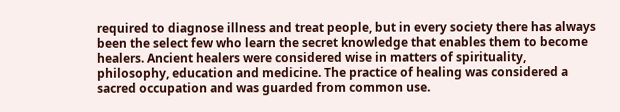required to diagnose illness and treat people, but in every society there has always been the select few who learn the secret knowledge that enables them to become healers. Ancient healers were considered wise in matters of spirituality, philosophy, education and medicine. The practice of healing was considered a sacred occupation and was guarded from common use.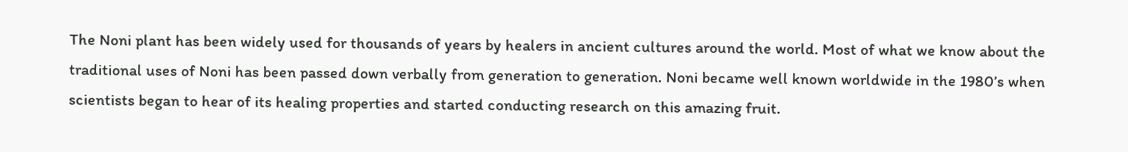The Noni plant has been widely used for thousands of years by healers in ancient cultures around the world. Most of what we know about the traditional uses of Noni has been passed down verbally from generation to generation. Noni became well known worldwide in the 1980’s when scientists began to hear of its healing properties and started conducting research on this amazing fruit.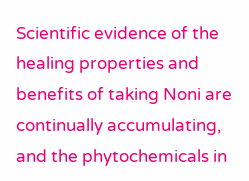Scientific evidence of the healing properties and benefits of taking Noni are continually accumulating, and the phytochemicals in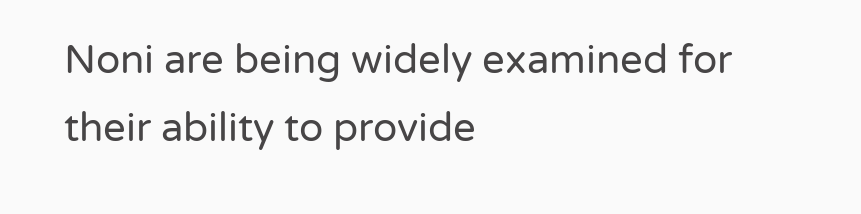Noni are being widely examined for their ability to provide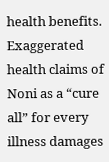health benefits. Exaggerated health claims of Noni as a “cure all” for every illness damages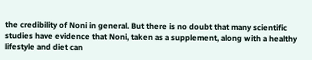the credibility of Noni in general. But there is no doubt that many scientific studies have evidence that Noni, taken as a supplement, along with a healthy lifestyle and diet can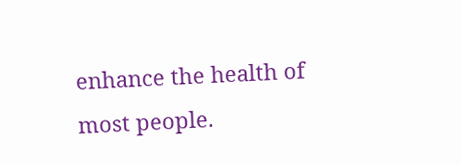enhance the health of most people.